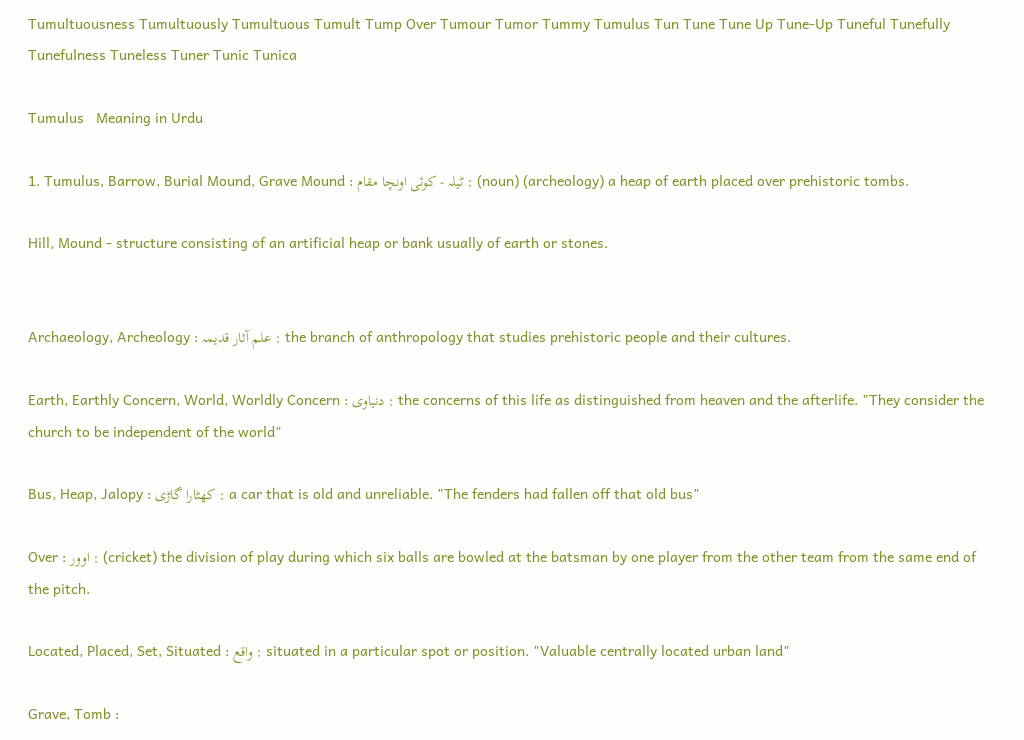Tumultuousness Tumultuously Tumultuous Tumult Tump Over Tumour Tumor Tummy Tumulus Tun Tune Tune Up Tune-Up Tuneful Tunefully Tunefulness Tuneless Tuner Tunic Tunica

Tumulus   Meaning in Urdu

1. Tumulus, Barrow, Burial Mound, Grave Mound : ٹیلہ - کوئی اونچا مقام : (noun) (archeology) a heap of earth placed over prehistoric tombs.

Hill, Mound - structure consisting of an artificial heap or bank usually of earth or stones.


Archaeology, Archeology : علم آثار قدیمہ : the branch of anthropology that studies prehistoric people and their cultures.

Earth, Earthly Concern, World, Worldly Concern : دنیاوی : the concerns of this life as distinguished from heaven and the afterlife. "They consider the church to be independent of the world"

Bus, Heap, Jalopy : کھٹارا گاڑی : a car that is old and unreliable. "The fenders had fallen off that old bus"

Over : اوور : (cricket) the division of play during which six balls are bowled at the batsman by one player from the other team from the same end of the pitch.

Located, Placed, Set, Situated : واقع : situated in a particular spot or position. "Valuable centrally located urban land"

Grave, Tomb :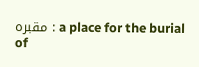مقبرہ : a place for the burial of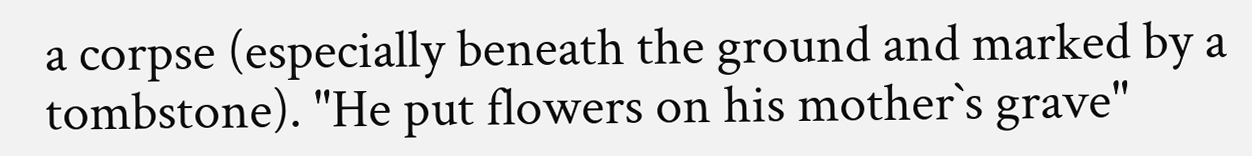a corpse (especially beneath the ground and marked by a tombstone). "He put flowers on his mother`s grave"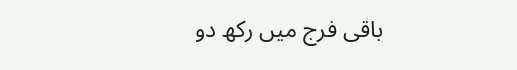باقی فرج میں رکھ دو